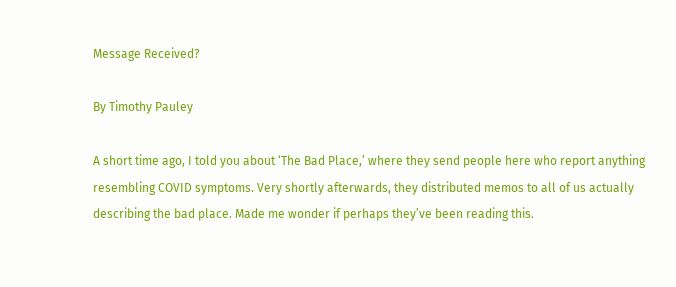Message Received?

By Timothy Pauley

A short time ago, I told you about ‘The Bad Place,’ where they send people here who report anything resembling COVID symptoms. Very shortly afterwards, they distributed memos to all of us actually describing the bad place. Made me wonder if perhaps they’ve been reading this.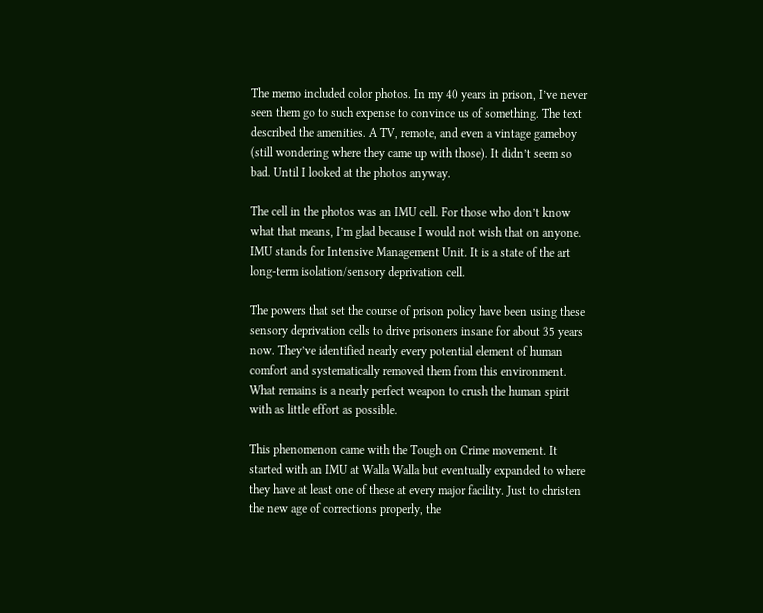The memo included color photos. In my 40 years in prison, I’ve never seen them go to such expense to convince us of something. The text described the amenities. A TV, remote, and even a vintage gameboy (still wondering where they came up with those). It didn’t seem so bad. Until I looked at the photos anyway.

The cell in the photos was an IMU cell. For those who don’t know what that means, I’m glad because I would not wish that on anyone. IMU stands for Intensive Management Unit. It is a state of the art long-term isolation/sensory deprivation cell.

The powers that set the course of prison policy have been using these sensory deprivation cells to drive prisoners insane for about 35 years now. They’ve identified nearly every potential element of human comfort and systematically removed them from this environment. What remains is a nearly perfect weapon to crush the human spirit with as little effort as possible.

This phenomenon came with the Tough on Crime movement. It started with an IMU at Walla Walla but eventually expanded to where they have at least one of these at every major facility. Just to christen the new age of corrections properly, the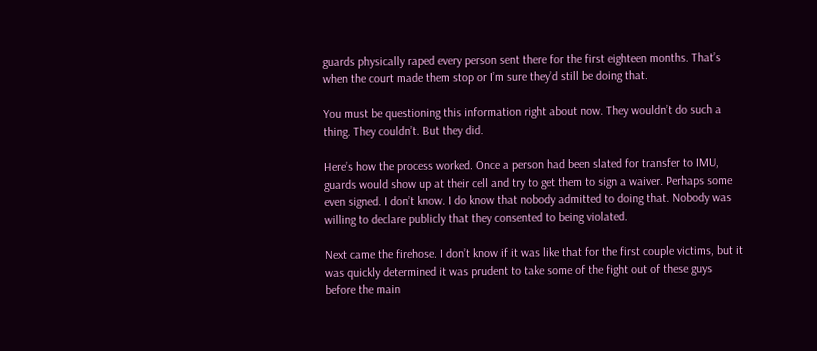guards physically raped every person sent there for the first eighteen months. That’s when the court made them stop or I’m sure they’d still be doing that.

You must be questioning this information right about now. They wouldn’t do such a thing. They couldn’t. But they did.

Here’s how the process worked. Once a person had been slated for transfer to IMU, guards would show up at their cell and try to get them to sign a waiver. Perhaps some even signed. I don’t know. I do know that nobody admitted to doing that. Nobody was willing to declare publicly that they consented to being violated.

Next came the firehose. I don’t know if it was like that for the first couple victims, but it was quickly determined it was prudent to take some of the fight out of these guys before the main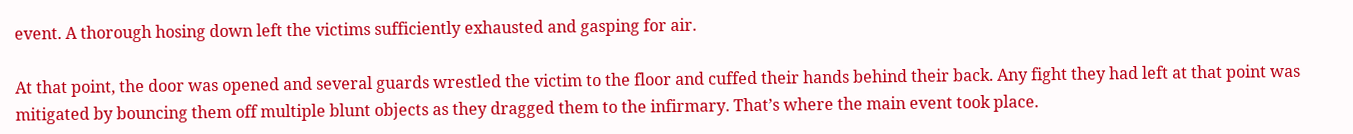event. A thorough hosing down left the victims sufficiently exhausted and gasping for air.

At that point, the door was opened and several guards wrestled the victim to the floor and cuffed their hands behind their back. Any fight they had left at that point was mitigated by bouncing them off multiple blunt objects as they dragged them to the infirmary. That’s where the main event took place.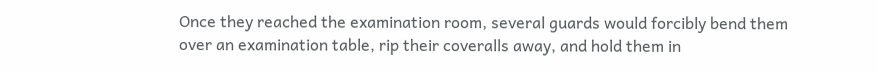Once they reached the examination room, several guards would forcibly bend them over an examination table, rip their coveralls away, and hold them in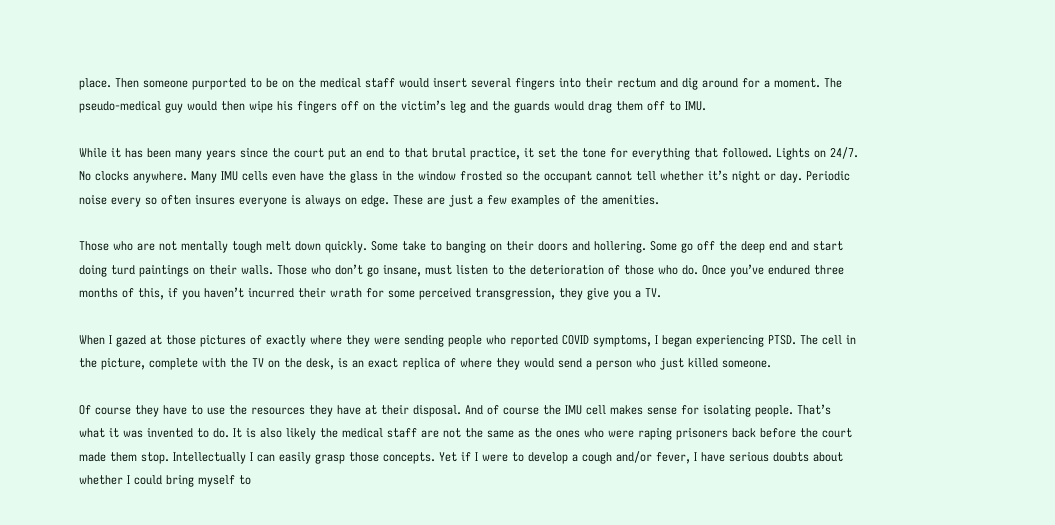place. Then someone purported to be on the medical staff would insert several fingers into their rectum and dig around for a moment. The pseudo-medical guy would then wipe his fingers off on the victim’s leg and the guards would drag them off to IMU.

While it has been many years since the court put an end to that brutal practice, it set the tone for everything that followed. Lights on 24/7. No clocks anywhere. Many IMU cells even have the glass in the window frosted so the occupant cannot tell whether it’s night or day. Periodic noise every so often insures everyone is always on edge. These are just a few examples of the amenities.

Those who are not mentally tough melt down quickly. Some take to banging on their doors and hollering. Some go off the deep end and start doing turd paintings on their walls. Those who don’t go insane, must listen to the deterioration of those who do. Once you’ve endured three months of this, if you haven’t incurred their wrath for some perceived transgression, they give you a TV.

When I gazed at those pictures of exactly where they were sending people who reported COVID symptoms, I began experiencing PTSD. The cell in the picture, complete with the TV on the desk, is an exact replica of where they would send a person who just killed someone.

Of course they have to use the resources they have at their disposal. And of course the IMU cell makes sense for isolating people. That’s what it was invented to do. It is also likely the medical staff are not the same as the ones who were raping prisoners back before the court made them stop. Intellectually I can easily grasp those concepts. Yet if I were to develop a cough and/or fever, I have serious doubts about whether I could bring myself to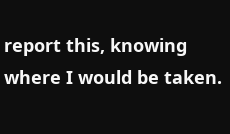report this, knowing where I would be taken.